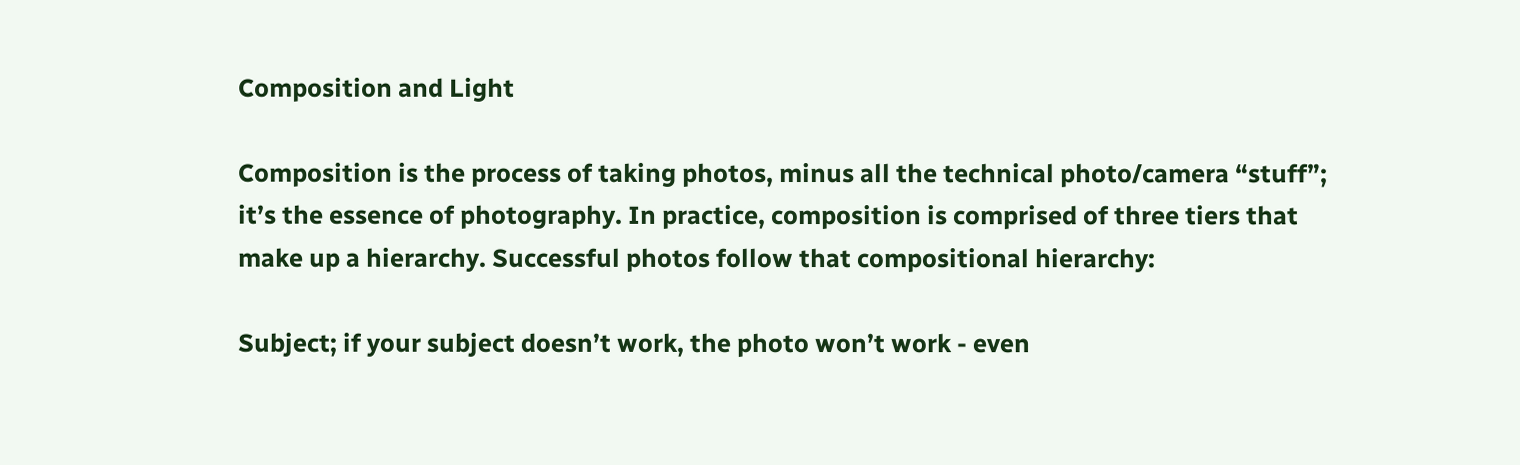Composition and Light

Composition is the process of taking photos, minus all the technical photo/camera “stuff”; it’s the essence of photography. In practice, composition is comprised of three tiers that make up a hierarchy. Successful photos follow that compositional hierarchy:

Subject; if your subject doesn’t work, the photo won’t work - even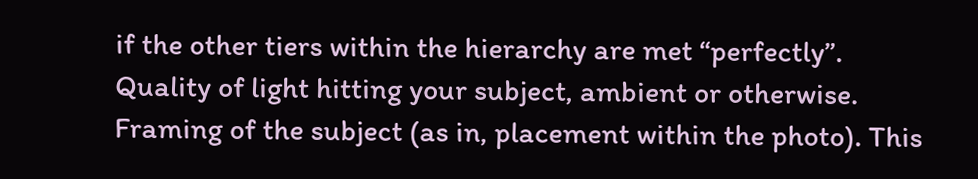if the other tiers within the hierarchy are met “perfectly”.
Quality of light hitting your subject, ambient or otherwise.
Framing of the subject (as in, placement within the photo). This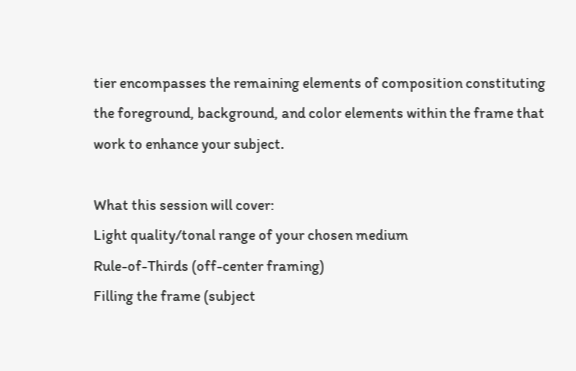tier encompasses the remaining elements of composition constituting the foreground, background, and color elements within the frame that work to enhance your subject.

What this session will cover:
Light quality/tonal range of your chosen medium
Rule-of-Thirds (off-center framing)
Filling the frame (subject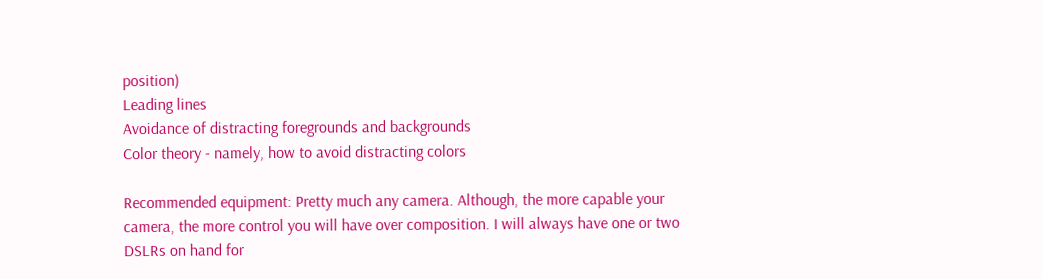position)
Leading lines
Avoidance of distracting foregrounds and backgrounds
Color theory - namely, how to avoid distracting colors

Recommended equipment: Pretty much any camera. Although, the more capable your camera, the more control you will have over composition. I will always have one or two DSLRs on hand for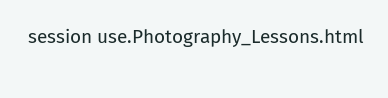session use.Photography_Lessons.html